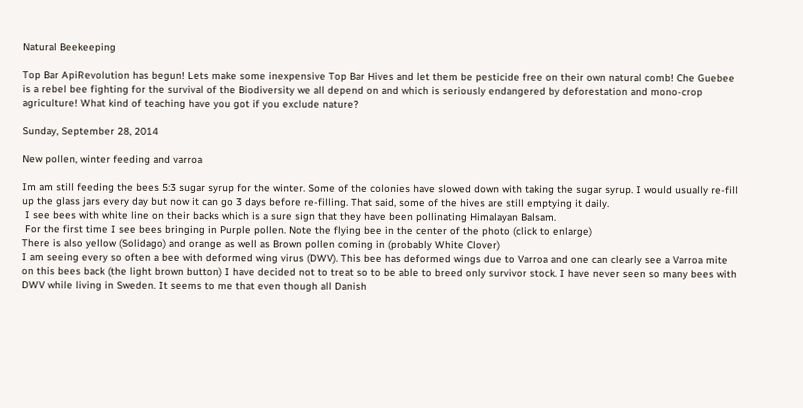Natural Beekeeping

Top Bar ApiRevolution has begun! Lets make some inexpensive Top Bar Hives and let them be pesticide free on their own natural comb! Che Guebee is a rebel bee fighting for the survival of the Biodiversity we all depend on and which is seriously endangered by deforestation and mono-crop agriculture! What kind of teaching have you got if you exclude nature?

Sunday, September 28, 2014

New pollen, winter feeding and varroa

Im am still feeding the bees 5:3 sugar syrup for the winter. Some of the colonies have slowed down with taking the sugar syrup. I would usually re-fill up the glass jars every day but now it can go 3 days before re-filling. That said, some of the hives are still emptying it daily.
 I see bees with white line on their backs which is a sure sign that they have been pollinating Himalayan Balsam.
 For the first time I see bees bringing in Purple pollen. Note the flying bee in the center of the photo (click to enlarge)
There is also yellow (Solidago) and orange as well as Brown pollen coming in (probably White Clover)
I am seeing every so often a bee with deformed wing virus (DWV). This bee has deformed wings due to Varroa and one can clearly see a Varroa mite on this bees back (the light brown button) I have decided not to treat so to be able to breed only survivor stock. I have never seen so many bees with DWV while living in Sweden. It seems to me that even though all Danish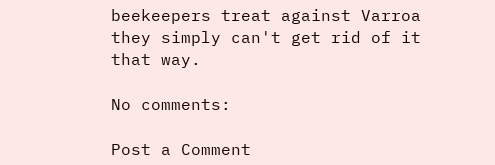beekeepers treat against Varroa they simply can't get rid of it that way.

No comments:

Post a Comment